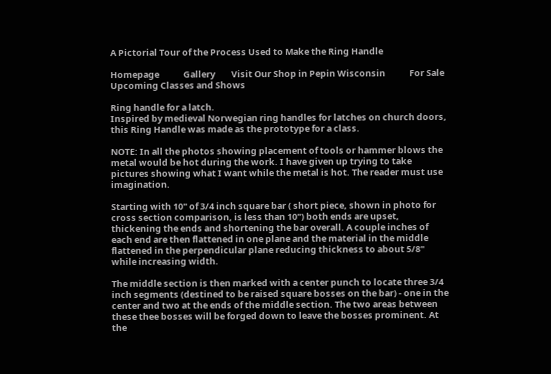A Pictorial Tour of the Process Used to Make the Ring Handle

Homepage            Gallery        Visit Our Shop in Pepin Wisconsin            For Sale            Upcoming Classes and Shows

Ring handle for a latch.
Inspired by medieval Norwegian ring handles for latches on church doors, this Ring Handle was made as the prototype for a class.

NOTE: In all the photos showing placement of tools or hammer blows the metal would be hot during the work. I have given up trying to take pictures showing what I want while the metal is hot. The reader must use imagination.

Starting with 10" of 3/4 inch square bar ( short piece, shown in photo for cross section comparison, is less than 10") both ends are upset, thickening the ends and shortening the bar overall. A couple inches of each end are then flattened in one plane and the material in the middle flattened in the perpendicular plane reducing thickness to about 5/8" while increasing width.

The middle section is then marked with a center punch to locate three 3/4 inch segments (destined to be raised square bosses on the bar) - one in the center and two at the ends of the middle section. The two areas between these thee bosses will be forged down to leave the bosses prominent. At the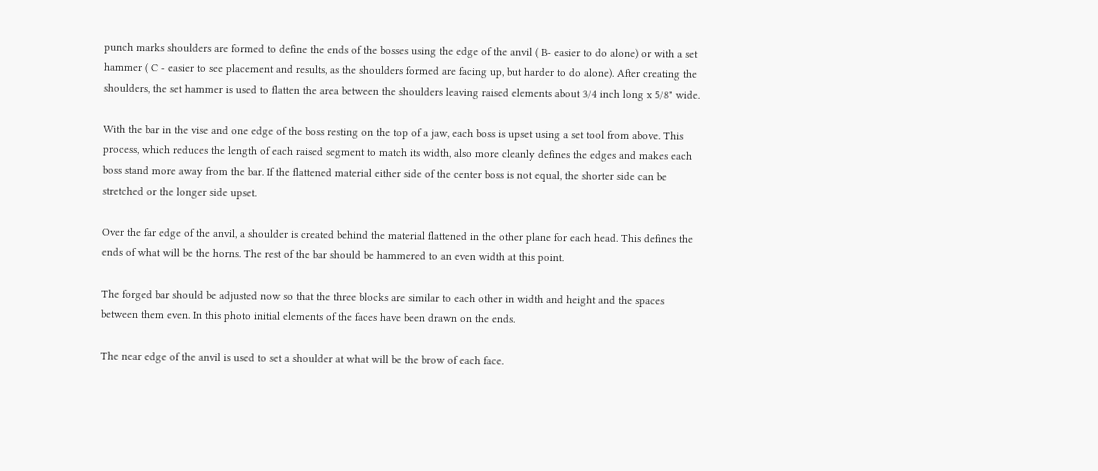punch marks shoulders are formed to define the ends of the bosses using the edge of the anvil ( B- easier to do alone) or with a set hammer ( C - easier to see placement and results, as the shoulders formed are facing up, but harder to do alone). After creating the shoulders, the set hammer is used to flatten the area between the shoulders leaving raised elements about 3/4 inch long x 5/8" wide.

With the bar in the vise and one edge of the boss resting on the top of a jaw, each boss is upset using a set tool from above. This process, which reduces the length of each raised segment to match its width, also more cleanly defines the edges and makes each boss stand more away from the bar. If the flattened material either side of the center boss is not equal, the shorter side can be stretched or the longer side upset.

Over the far edge of the anvil, a shoulder is created behind the material flattened in the other plane for each head. This defines the ends of what will be the horns. The rest of the bar should be hammered to an even width at this point.

The forged bar should be adjusted now so that the three blocks are similar to each other in width and height and the spaces between them even. In this photo initial elements of the faces have been drawn on the ends.

The near edge of the anvil is used to set a shoulder at what will be the brow of each face.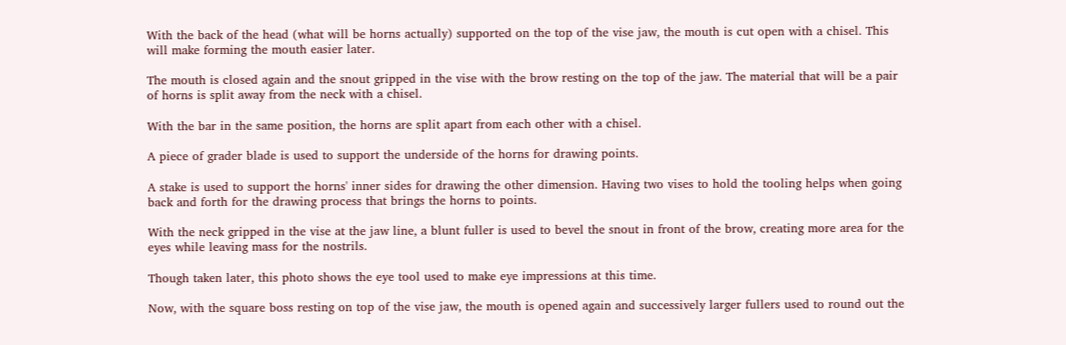With the back of the head (what will be horns actually) supported on the top of the vise jaw, the mouth is cut open with a chisel. This will make forming the mouth easier later.

The mouth is closed again and the snout gripped in the vise with the brow resting on the top of the jaw. The material that will be a pair of horns is split away from the neck with a chisel.

With the bar in the same position, the horns are split apart from each other with a chisel.

A piece of grader blade is used to support the underside of the horns for drawing points.

A stake is used to support the horns' inner sides for drawing the other dimension. Having two vises to hold the tooling helps when going back and forth for the drawing process that brings the horns to points.

With the neck gripped in the vise at the jaw line, a blunt fuller is used to bevel the snout in front of the brow, creating more area for the eyes while leaving mass for the nostrils.

Though taken later, this photo shows the eye tool used to make eye impressions at this time.

Now, with the square boss resting on top of the vise jaw, the mouth is opened again and successively larger fullers used to round out the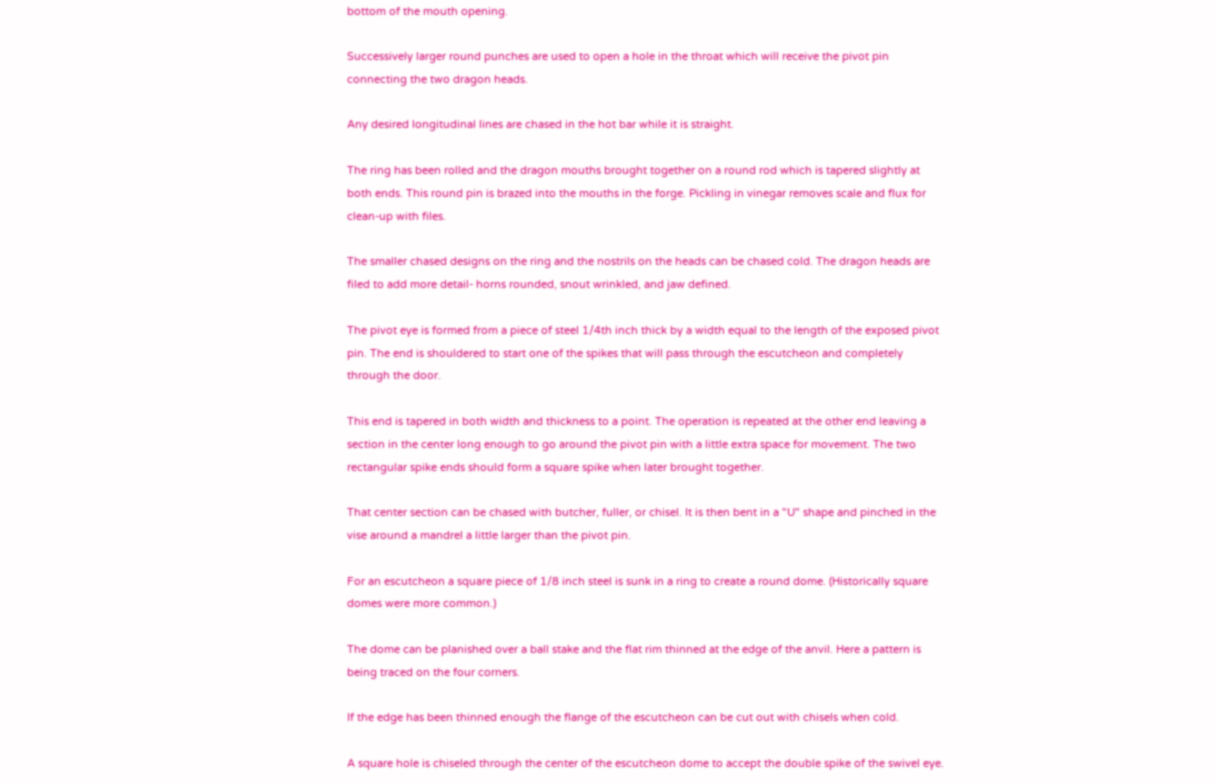bottom of the mouth opening.

Successively larger round punches are used to open a hole in the throat which will receive the pivot pin connecting the two dragon heads.

Any desired longitudinal lines are chased in the hot bar while it is straight.

The ring has been rolled and the dragon mouths brought together on a round rod which is tapered slightly at both ends. This round pin is brazed into the mouths in the forge. Pickling in vinegar removes scale and flux for clean-up with files.

The smaller chased designs on the ring and the nostrils on the heads can be chased cold. The dragon heads are filed to add more detail- horns rounded, snout wrinkled, and jaw defined.

The pivot eye is formed from a piece of steel 1/4th inch thick by a width equal to the length of the exposed pivot pin. The end is shouldered to start one of the spikes that will pass through the escutcheon and completely through the door.

This end is tapered in both width and thickness to a point. The operation is repeated at the other end leaving a section in the center long enough to go around the pivot pin with a little extra space for movement. The two rectangular spike ends should form a square spike when later brought together.

That center section can be chased with butcher, fuller, or chisel. It is then bent in a "U" shape and pinched in the vise around a mandrel a little larger than the pivot pin.

For an escutcheon a square piece of 1/8 inch steel is sunk in a ring to create a round dome. (Historically square domes were more common.)

The dome can be planished over a ball stake and the flat rim thinned at the edge of the anvil. Here a pattern is being traced on the four corners.

If the edge has been thinned enough the flange of the escutcheon can be cut out with chisels when cold.

A square hole is chiseled through the center of the escutcheon dome to accept the double spike of the swivel eye.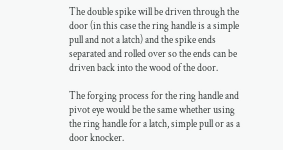The double spike will be driven through the door (in this case the ring handle is a simple pull and not a latch) and the spike ends separated and rolled over so the ends can be driven back into the wood of the door.

The forging process for the ring handle and pivot eye would be the same whether using the ring handle for a latch, simple pull or as a door knocker.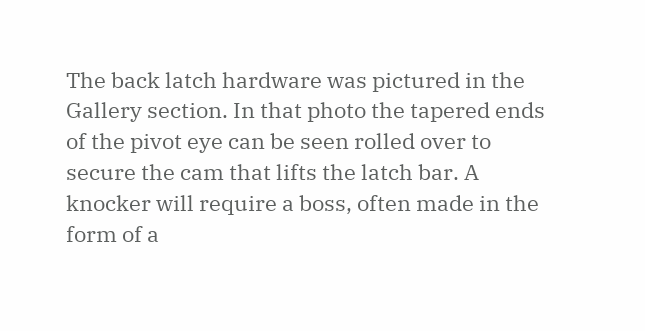The back latch hardware was pictured in the Gallery section. In that photo the tapered ends of the pivot eye can be seen rolled over to secure the cam that lifts the latch bar. A knocker will require a boss, often made in the form of a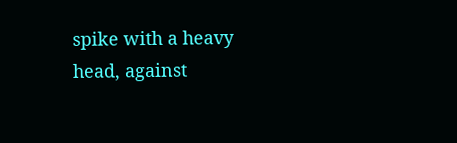spike with a heavy head, against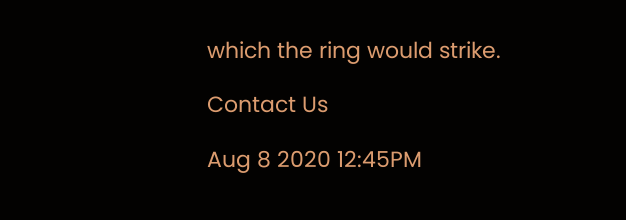which the ring would strike.

Contact Us

Aug 8 2020 12:45PM